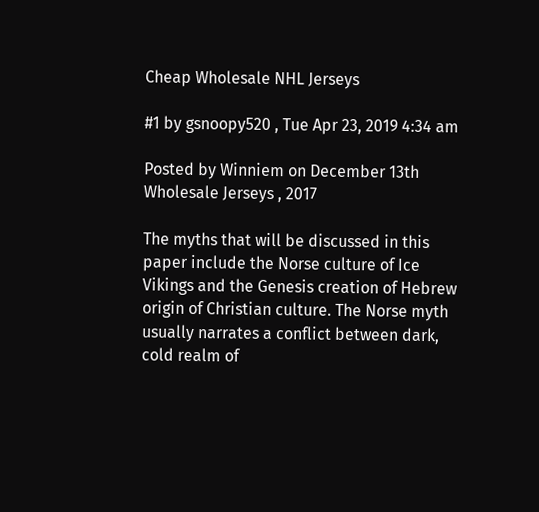Cheap Wholesale NHL Jerseys

#1 by gsnoopy520 , Tue Apr 23, 2019 4:34 am

Posted by Winniem on December 13th Wholesale Jerseys , 2017

The myths that will be discussed in this paper include the Norse culture of Ice Vikings and the Genesis creation of Hebrew origin of Christian culture. The Norse myth usually narrates a conflict between dark, cold realm of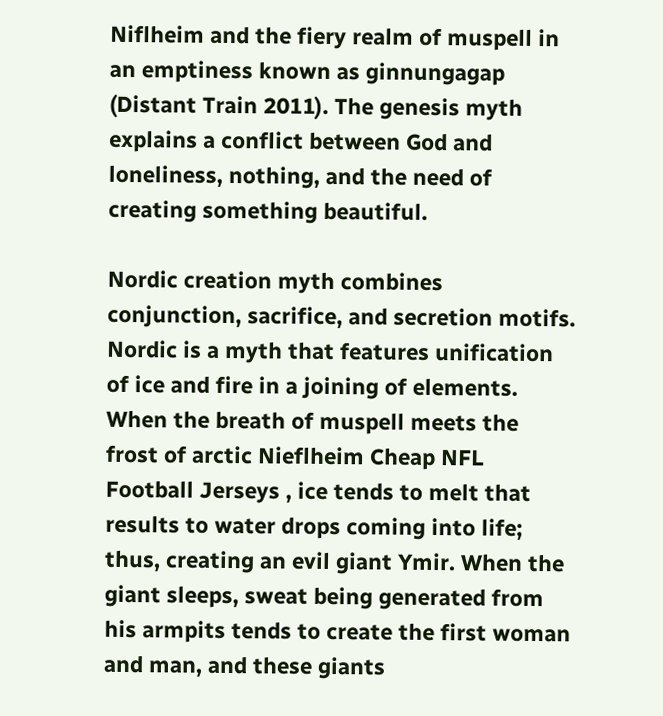Niflheim and the fiery realm of muspell in an emptiness known as ginnungagap (Distant Train 2011). The genesis myth explains a conflict between God and loneliness, nothing, and the need of creating something beautiful.

Nordic creation myth combines conjunction, sacrifice, and secretion motifs. Nordic is a myth that features unification of ice and fire in a joining of elements. When the breath of muspell meets the frost of arctic Nieflheim Cheap NFL Football Jerseys , ice tends to melt that results to water drops coming into life; thus, creating an evil giant Ymir. When the giant sleeps, sweat being generated from his armpits tends to create the first woman and man, and these giants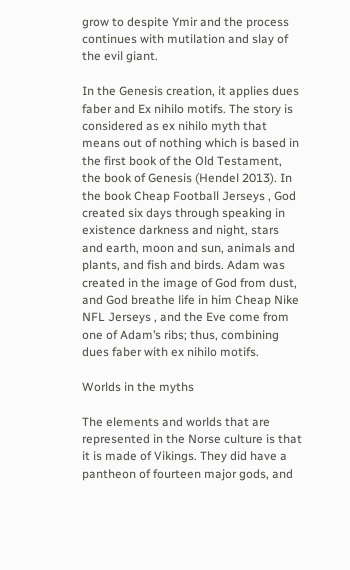grow to despite Ymir and the process continues with mutilation and slay of the evil giant.

In the Genesis creation, it applies dues faber and Ex nihilo motifs. The story is considered as ex nihilo myth that means out of nothing which is based in the first book of the Old Testament, the book of Genesis (Hendel 2013). In the book Cheap Football Jerseys , God created six days through speaking in existence darkness and night, stars and earth, moon and sun, animals and plants, and fish and birds. Adam was created in the image of God from dust, and God breathe life in him Cheap Nike NFL Jerseys , and the Eve come from one of Adam’s ribs; thus, combining dues faber with ex nihilo motifs.

Worlds in the myths

The elements and worlds that are represented in the Norse culture is that it is made of Vikings. They did have a pantheon of fourteen major gods, and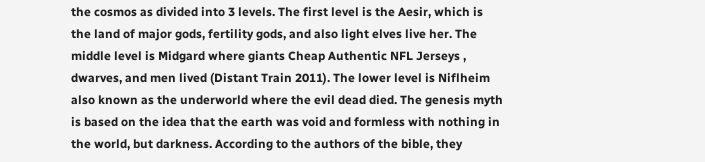the cosmos as divided into 3 levels. The first level is the Aesir, which is the land of major gods, fertility gods, and also light elves live her. The middle level is Midgard where giants Cheap Authentic NFL Jerseys , dwarves, and men lived (Distant Train 2011). The lower level is Niflheim also known as the underworld where the evil dead died. The genesis myth is based on the idea that the earth was void and formless with nothing in the world, but darkness. According to the authors of the bible, they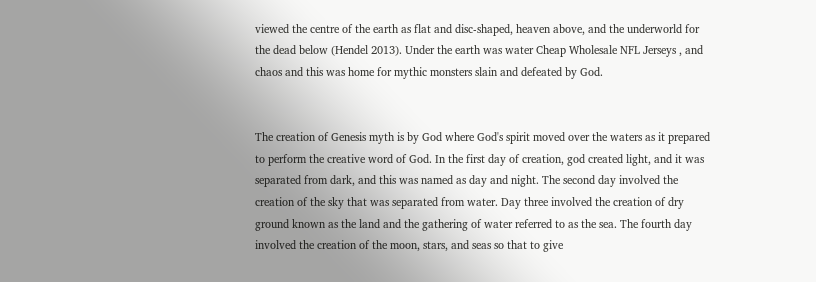viewed the centre of the earth as flat and disc-shaped, heaven above, and the underworld for the dead below (Hendel 2013). Under the earth was water Cheap Wholesale NFL Jerseys , and chaos and this was home for mythic monsters slain and defeated by God.


The creation of Genesis myth is by God where God's spirit moved over the waters as it prepared to perform the creative word of God. In the first day of creation, god created light, and it was separated from dark, and this was named as day and night. The second day involved the creation of the sky that was separated from water. Day three involved the creation of dry ground known as the land and the gathering of water referred to as the sea. The fourth day involved the creation of the moon, stars, and seas so that to give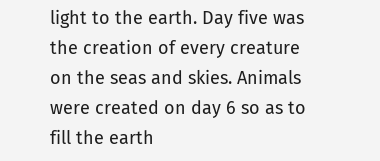light to the earth. Day five was the creation of every creature on the seas and skies. Animals were created on day 6 so as to fill the earth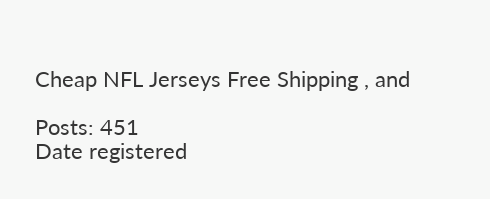Cheap NFL Jerseys Free Shipping , and

Posts: 451
Date registered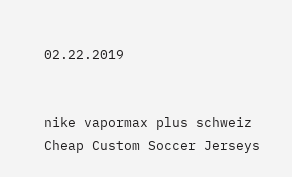02.22.2019


nike vapormax plus schweiz
Cheap Custom Soccer Jerseys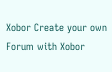Xobor Create your own Forum with Xobor